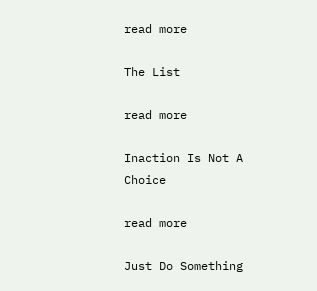read more

The List

read more

Inaction Is Not A Choice

read more

Just Do Something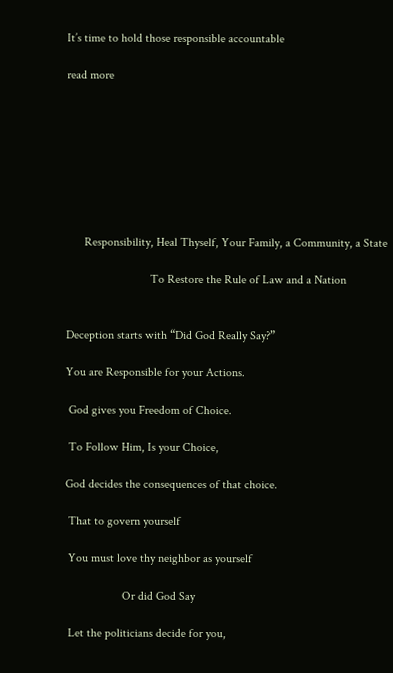It’s time to hold those responsible accountable

read more








      Responsibility, Heal Thyself, Your Family, a Community, a State

                            To Restore the Rule of Law and a Nation


Deception starts with “Did God Really Say?”

You are Responsible for your Actions.

 God gives you Freedom of Choice.

 To Follow Him, Is your Choice,

God decides the consequences of that choice.

 That to govern yourself

 You must love thy neighbor as yourself

                   Or did God Say

 Let the politicians decide for you,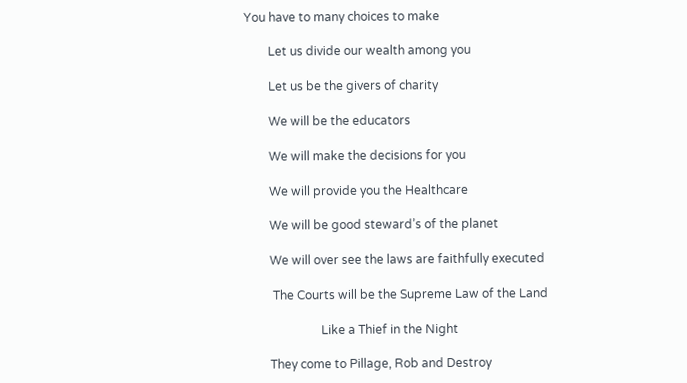You have to many choices to make

        Let us divide our wealth among you

        Let us be the givers of charity

        We will be the educators

        We will make the decisions for you

        We will provide you the Healthcare

        We will be good steward’s of the planet

        We will over see the laws are faithfully executed

         The Courts will be the Supreme Law of the Land

                         Like a Thief in the Night

        They come to Pillage, Rob and Destroy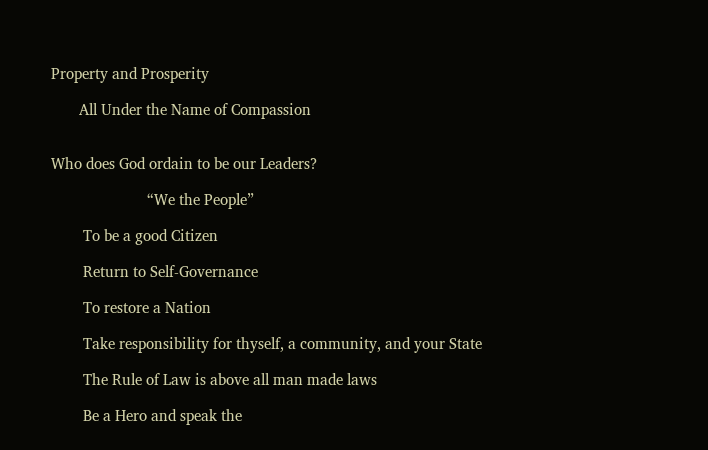Property and Prosperity

       All Under the Name of Compassion


Who does God ordain to be our Leaders?

                        “We the People”

        To be a good Citizen

        Return to Self-Governance

        To restore a Nation

        Take responsibility for thyself, a community, and your State

        The Rule of Law is above all man made laws

        Be a Hero and speak the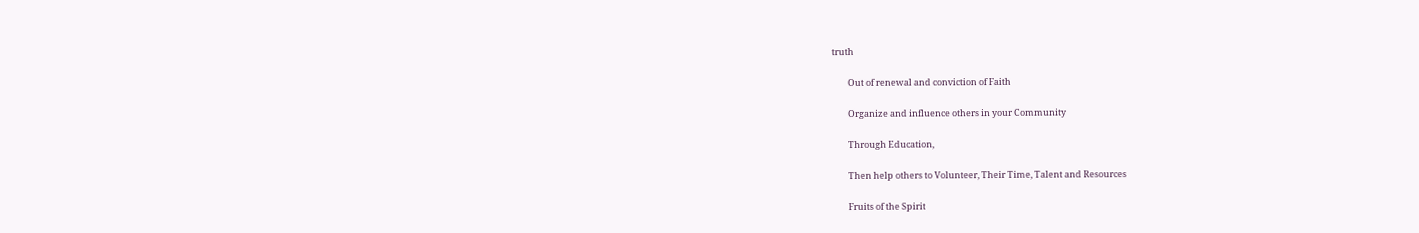truth

        Out of renewal and conviction of Faith

        Organize and influence others in your Community

        Through Education,

        Then help others to Volunteer, Their Time, Talent and Resources

        Fruits of the Spirit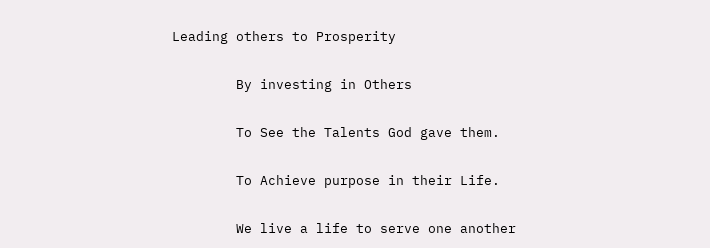Leading others to Prosperity

        By investing in Others

        To See the Talents God gave them.

        To Achieve purpose in their Life.

        We live a life to serve one another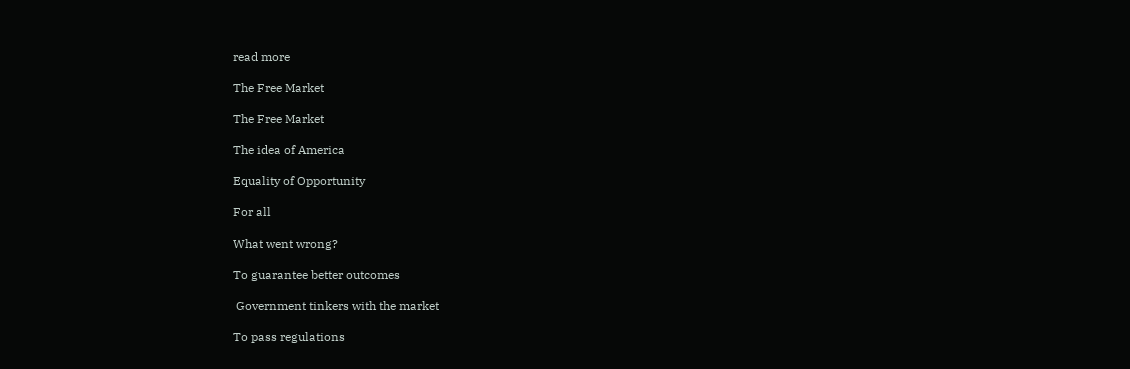read more

The Free Market

The Free Market

The idea of America

Equality of Opportunity

For all

What went wrong?

To guarantee better outcomes

 Government tinkers with the market

To pass regulations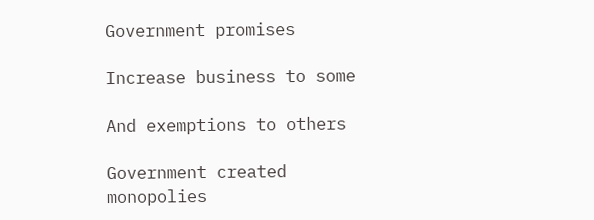Government promises

Increase business to some

And exemptions to others

Government created monopolies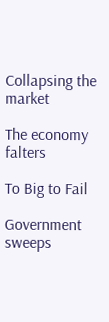Collapsing the market

The economy falters

To Big to Fail

Government sweeps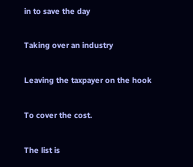in to save the day

Taking over an industry

Leaving the taxpayer on the hook

To cover the cost.

The list is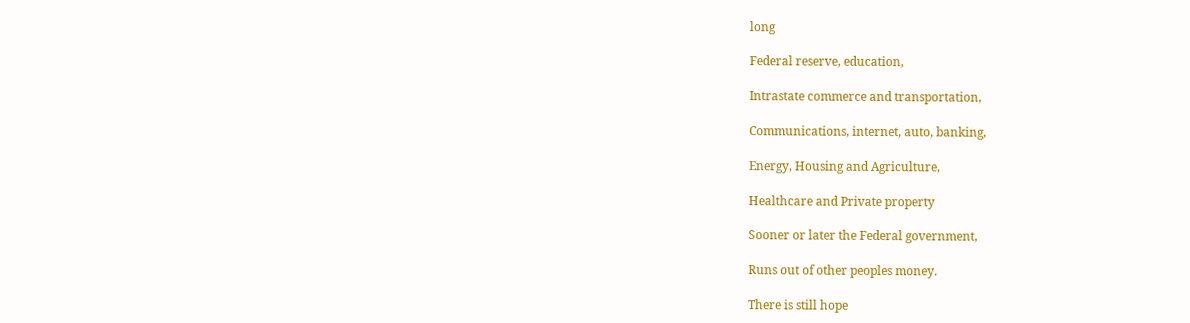long

Federal reserve, education,

Intrastate commerce and transportation,

Communications, internet, auto, banking,

Energy, Housing and Agriculture,

Healthcare and Private property

Sooner or later the Federal government,

Runs out of other peoples money.

There is still hope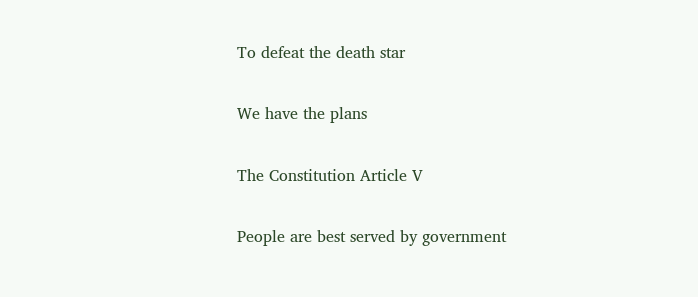To defeat the death star

We have the plans

The Constitution Article V

People are best served by government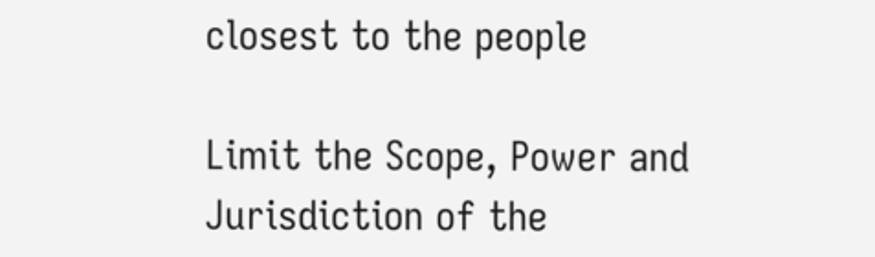closest to the people

Limit the Scope, Power and Jurisdiction of the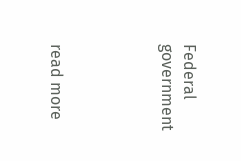Federal government




read more